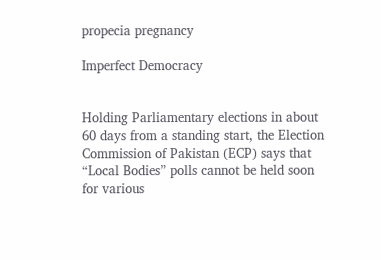propecia pregnancy

Imperfect Democracy


Holding Parliamentary elections in about 60 days from a standing start, the Election Commission of Pakistan (ECP) says that “Local Bodies” polls cannot be held soon for various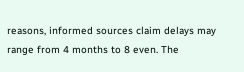reasons, informed sources claim delays may range from 4 months to 8 even. The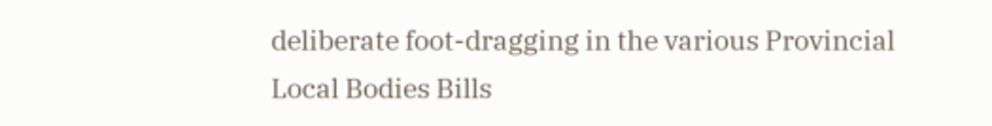deliberate foot-dragging in the various Provincial Local Bodies Bills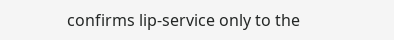confirms lip-service only to the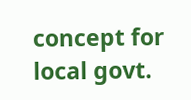concept for local govt.